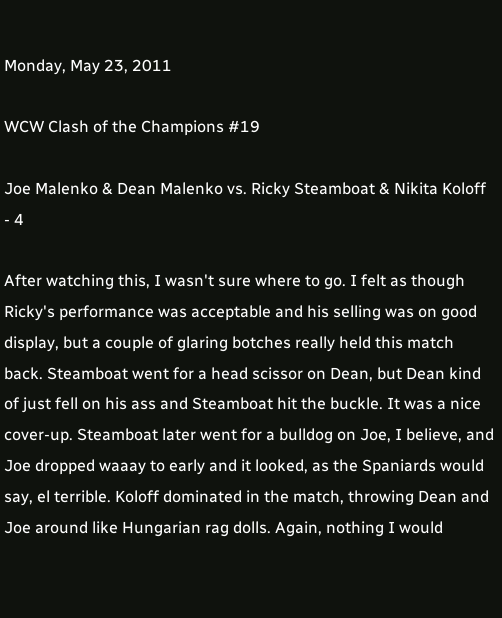Monday, May 23, 2011

WCW Clash of the Champions #19

Joe Malenko & Dean Malenko vs. Ricky Steamboat & Nikita Koloff - 4

After watching this, I wasn't sure where to go. I felt as though Ricky's performance was acceptable and his selling was on good display, but a couple of glaring botches really held this match back. Steamboat went for a head scissor on Dean, but Dean kind of just fell on his ass and Steamboat hit the buckle. It was a nice cover-up. Steamboat later went for a bulldog on Joe, I believe, and Joe dropped waaay to early and it looked, as the Spaniards would say, el terrible. Koloff dominated in the match, throwing Dean and Joe around like Hungarian rag dolls. Again, nothing I would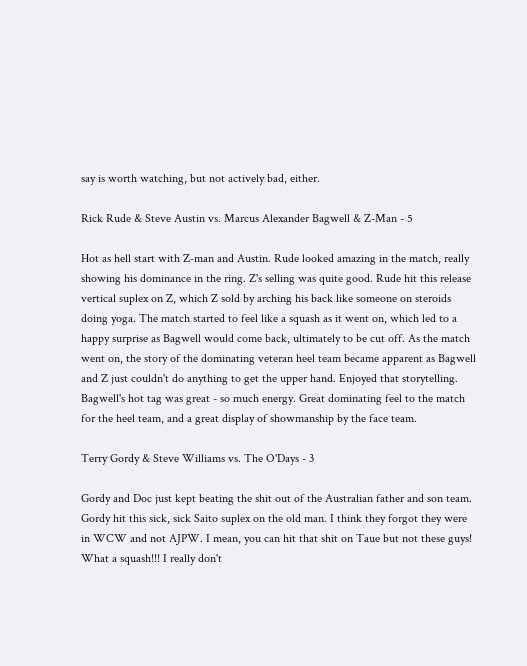say is worth watching, but not actively bad, either.

Rick Rude & Steve Austin vs. Marcus Alexander Bagwell & Z-Man - 5

Hot as hell start with Z-man and Austin. Rude looked amazing in the match, really showing his dominance in the ring. Z's selling was quite good. Rude hit this release vertical suplex on Z, which Z sold by arching his back like someone on steroids doing yoga. The match started to feel like a squash as it went on, which led to a happy surprise as Bagwell would come back, ultimately to be cut off. As the match went on, the story of the dominating veteran heel team became apparent as Bagwell and Z just couldn't do anything to get the upper hand. Enjoyed that storytelling. Bagwell's hot tag was great - so much energy. Great dominating feel to the match for the heel team, and a great display of showmanship by the face team.

Terry Gordy & Steve Williams vs. The O'Days - 3

Gordy and Doc just kept beating the shit out of the Australian father and son team. Gordy hit this sick, sick Saito suplex on the old man. I think they forgot they were in WCW and not AJPW. I mean, you can hit that shit on Taue but not these guys! What a squash!!! I really don't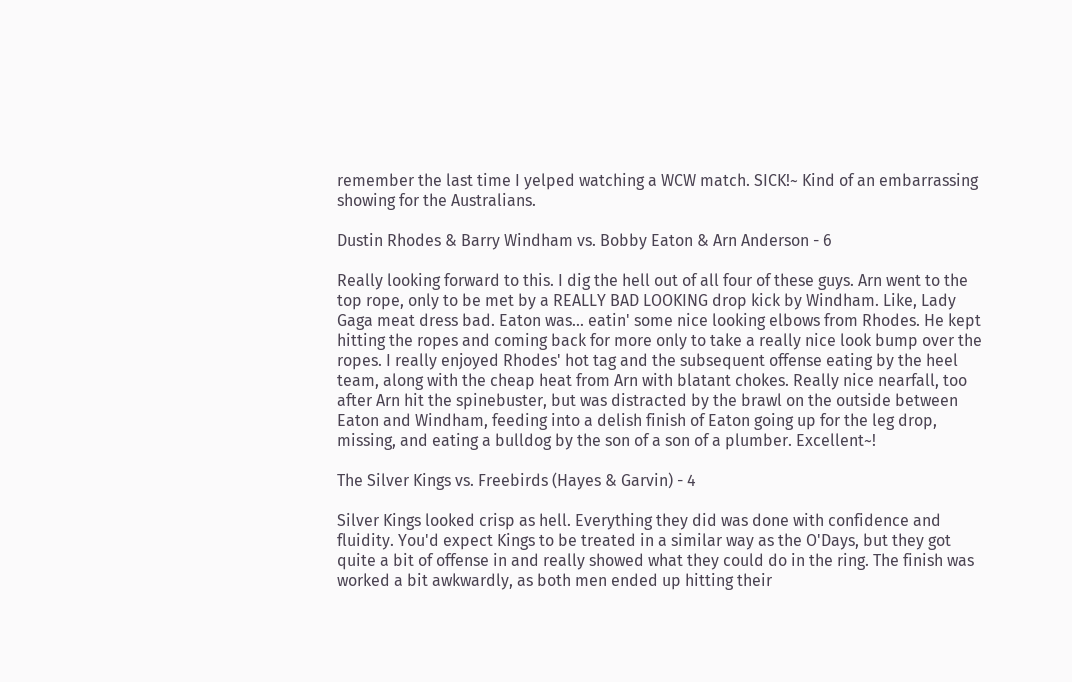remember the last time I yelped watching a WCW match. SICK!~ Kind of an embarrassing showing for the Australians.

Dustin Rhodes & Barry Windham vs. Bobby Eaton & Arn Anderson - 6

Really looking forward to this. I dig the hell out of all four of these guys. Arn went to the top rope, only to be met by a REALLY BAD LOOKING drop kick by Windham. Like, Lady Gaga meat dress bad. Eaton was... eatin' some nice looking elbows from Rhodes. He kept hitting the ropes and coming back for more only to take a really nice look bump over the ropes. I really enjoyed Rhodes' hot tag and the subsequent offense eating by the heel team, along with the cheap heat from Arn with blatant chokes. Really nice nearfall, too after Arn hit the spinebuster, but was distracted by the brawl on the outside between Eaton and Windham, feeding into a delish finish of Eaton going up for the leg drop, missing, and eating a bulldog by the son of a son of a plumber. Excellent~!

The Silver Kings vs. Freebirds (Hayes & Garvin) - 4

Silver Kings looked crisp as hell. Everything they did was done with confidence and fluidity. You'd expect Kings to be treated in a similar way as the O'Days, but they got quite a bit of offense in and really showed what they could do in the ring. The finish was worked a bit awkwardly, as both men ended up hitting their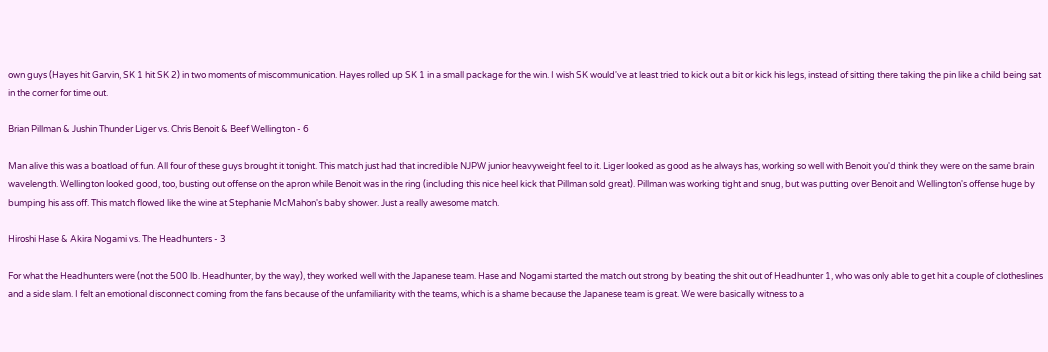own guys (Hayes hit Garvin, SK 1 hit SK 2) in two moments of miscommunication. Hayes rolled up SK 1 in a small package for the win. I wish SK would've at least tried to kick out a bit or kick his legs, instead of sitting there taking the pin like a child being sat in the corner for time out.

Brian Pillman & Jushin Thunder Liger vs. Chris Benoit & Beef Wellington - 6

Man alive this was a boatload of fun. All four of these guys brought it tonight. This match just had that incredible NJPW junior heavyweight feel to it. Liger looked as good as he always has, working so well with Benoit you'd think they were on the same brain wavelength. Wellington looked good, too, busting out offense on the apron while Benoit was in the ring (including this nice heel kick that Pillman sold great). Pillman was working tight and snug, but was putting over Benoit and Wellington's offense huge by bumping his ass off. This match flowed like the wine at Stephanie McMahon's baby shower. Just a really awesome match.

Hiroshi Hase & Akira Nogami vs. The Headhunters - 3

For what the Headhunters were (not the 500 lb. Headhunter, by the way), they worked well with the Japanese team. Hase and Nogami started the match out strong by beating the shit out of Headhunter 1, who was only able to get hit a couple of clotheslines and a side slam. I felt an emotional disconnect coming from the fans because of the unfamiliarity with the teams, which is a shame because the Japanese team is great. We were basically witness to a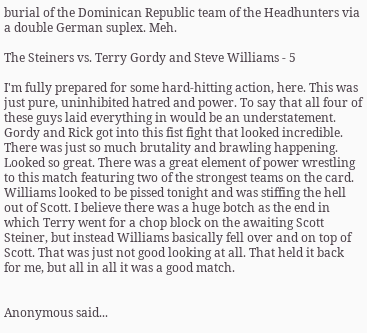burial of the Dominican Republic team of the Headhunters via a double German suplex. Meh.

The Steiners vs. Terry Gordy and Steve Williams - 5

I'm fully prepared for some hard-hitting action, here. This was just pure, uninhibited hatred and power. To say that all four of these guys laid everything in would be an understatement. Gordy and Rick got into this fist fight that looked incredible. There was just so much brutality and brawling happening. Looked so great. There was a great element of power wrestling to this match featuring two of the strongest teams on the card. Williams looked to be pissed tonight and was stiffing the hell out of Scott. I believe there was a huge botch as the end in which Terry went for a chop block on the awaiting Scott Steiner, but instead Williams basically fell over and on top of Scott. That was just not good looking at all. That held it back for me, but all in all it was a good match.


Anonymous said...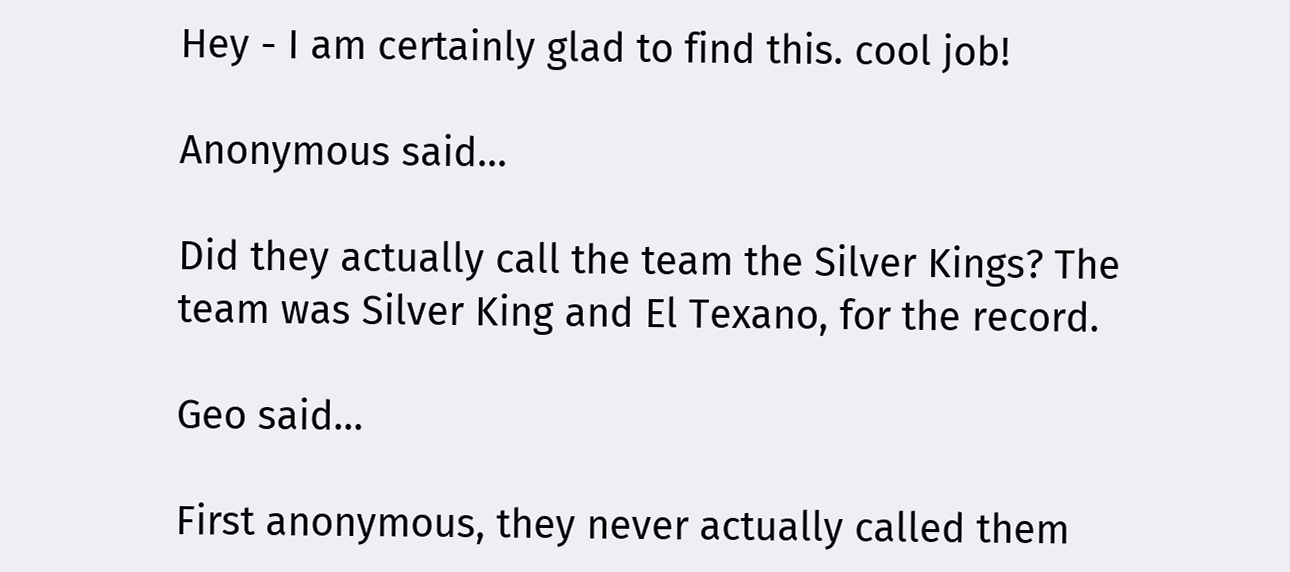Hey - I am certainly glad to find this. cool job!

Anonymous said...

Did they actually call the team the Silver Kings? The team was Silver King and El Texano, for the record.

Geo said...

First anonymous, they never actually called them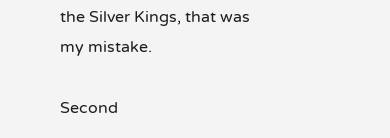the Silver Kings, that was my mistake.

Second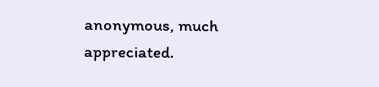anonymous, much appreciated.